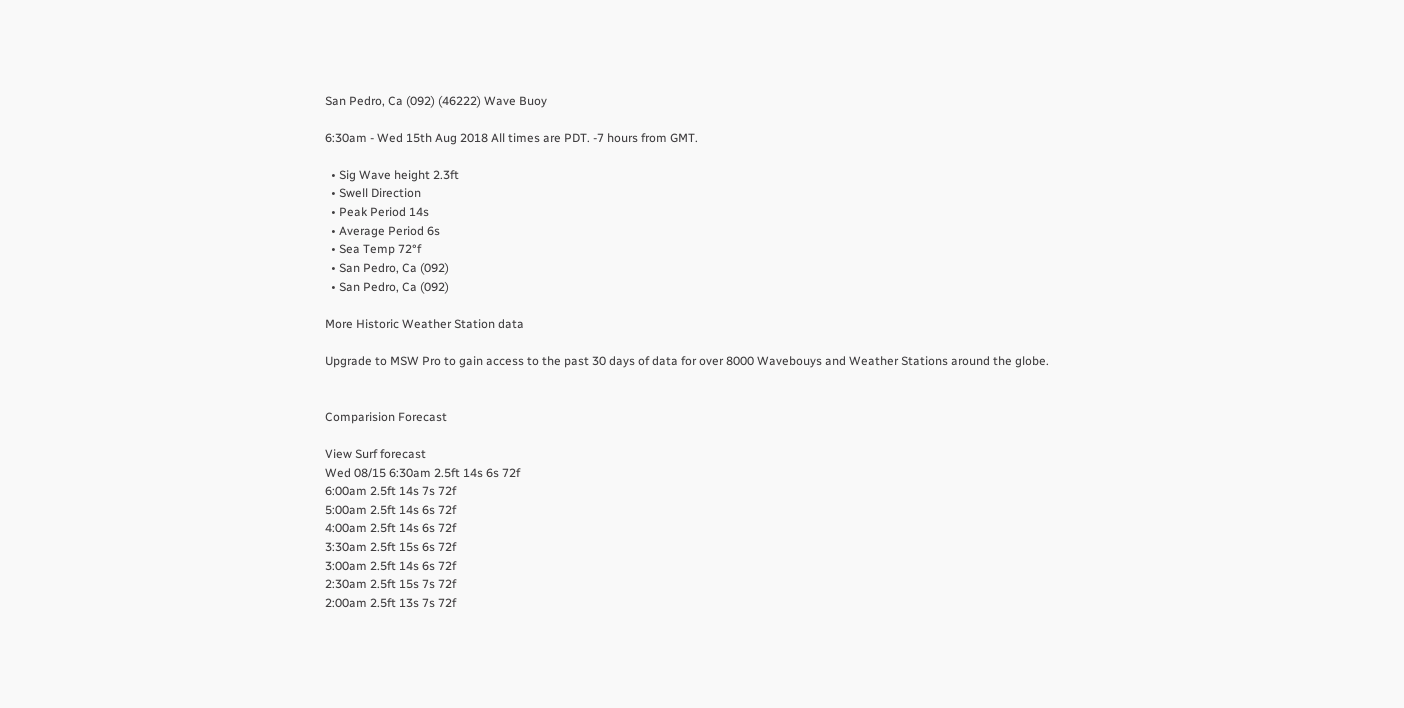San Pedro, Ca (092) (46222) Wave Buoy

6:30am - Wed 15th Aug 2018 All times are PDT. -7 hours from GMT.

  • Sig Wave height 2.3ft
  • Swell Direction
  • Peak Period 14s
  • Average Period 6s
  • Sea Temp 72°f
  • San Pedro, Ca (092)
  • San Pedro, Ca (092)

More Historic Weather Station data

Upgrade to MSW Pro to gain access to the past 30 days of data for over 8000 Wavebouys and Weather Stations around the globe.


Comparision Forecast

View Surf forecast
Wed 08/15 6:30am 2.5ft 14s 6s 72f
6:00am 2.5ft 14s 7s 72f
5:00am 2.5ft 14s 6s 72f
4:00am 2.5ft 14s 6s 72f
3:30am 2.5ft 15s 6s 72f
3:00am 2.5ft 14s 6s 72f
2:30am 2.5ft 15s 7s 72f
2:00am 2.5ft 13s 7s 72f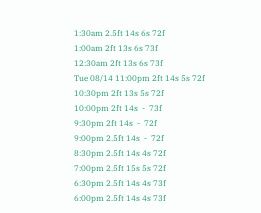1:30am 2.5ft 14s 6s 72f
1:00am 2ft 13s 6s 73f
12:30am 2ft 13s 6s 73f
Tue 08/14 11:00pm 2ft 14s 5s 72f
10:30pm 2ft 13s 5s 72f
10:00pm 2ft 14s  -  73f
9:30pm 2ft 14s  -  72f
9:00pm 2.5ft 14s  -  72f
8:30pm 2.5ft 14s 4s 72f
7:00pm 2.5ft 15s 5s 72f
6:30pm 2.5ft 14s 4s 73f
6:00pm 2.5ft 14s 4s 73f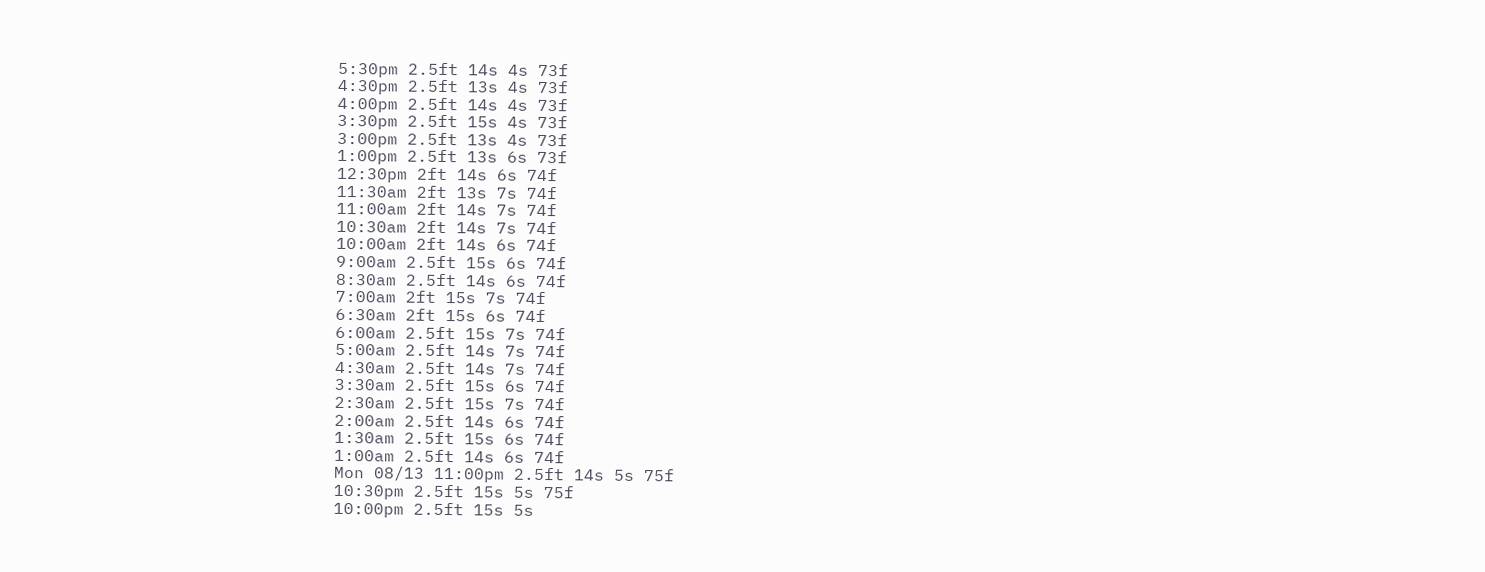5:30pm 2.5ft 14s 4s 73f
4:30pm 2.5ft 13s 4s 73f
4:00pm 2.5ft 14s 4s 73f
3:30pm 2.5ft 15s 4s 73f
3:00pm 2.5ft 13s 4s 73f
1:00pm 2.5ft 13s 6s 73f
12:30pm 2ft 14s 6s 74f
11:30am 2ft 13s 7s 74f
11:00am 2ft 14s 7s 74f
10:30am 2ft 14s 7s 74f
10:00am 2ft 14s 6s 74f
9:00am 2.5ft 15s 6s 74f
8:30am 2.5ft 14s 6s 74f
7:00am 2ft 15s 7s 74f
6:30am 2ft 15s 6s 74f
6:00am 2.5ft 15s 7s 74f
5:00am 2.5ft 14s 7s 74f
4:30am 2.5ft 14s 7s 74f
3:30am 2.5ft 15s 6s 74f
2:30am 2.5ft 15s 7s 74f
2:00am 2.5ft 14s 6s 74f
1:30am 2.5ft 15s 6s 74f
1:00am 2.5ft 14s 6s 74f
Mon 08/13 11:00pm 2.5ft 14s 5s 75f
10:30pm 2.5ft 15s 5s 75f
10:00pm 2.5ft 15s 5s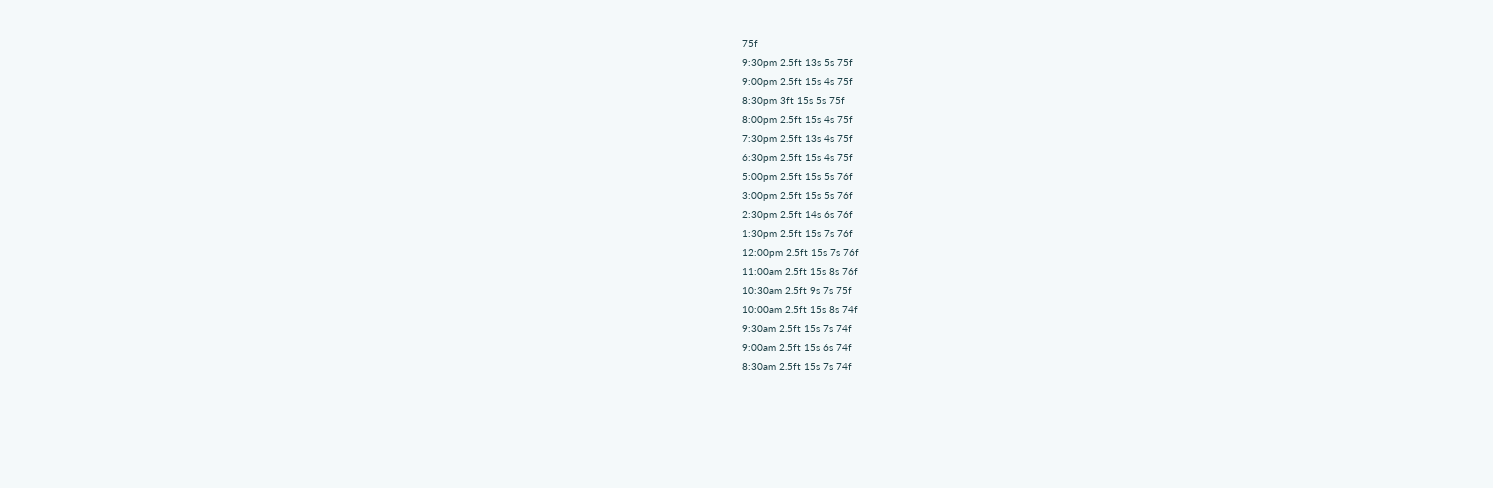75f
9:30pm 2.5ft 13s 5s 75f
9:00pm 2.5ft 15s 4s 75f
8:30pm 3ft 15s 5s 75f
8:00pm 2.5ft 15s 4s 75f
7:30pm 2.5ft 13s 4s 75f
6:30pm 2.5ft 15s 4s 75f
5:00pm 2.5ft 15s 5s 76f
3:00pm 2.5ft 15s 5s 76f
2:30pm 2.5ft 14s 6s 76f
1:30pm 2.5ft 15s 7s 76f
12:00pm 2.5ft 15s 7s 76f
11:00am 2.5ft 15s 8s 76f
10:30am 2.5ft 9s 7s 75f
10:00am 2.5ft 15s 8s 74f
9:30am 2.5ft 15s 7s 74f
9:00am 2.5ft 15s 6s 74f
8:30am 2.5ft 15s 7s 74f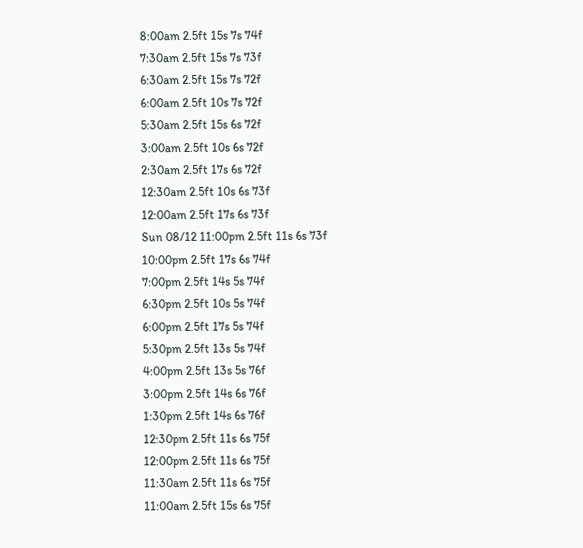8:00am 2.5ft 15s 7s 74f
7:30am 2.5ft 15s 7s 73f
6:30am 2.5ft 15s 7s 72f
6:00am 2.5ft 10s 7s 72f
5:30am 2.5ft 15s 6s 72f
3:00am 2.5ft 10s 6s 72f
2:30am 2.5ft 17s 6s 72f
12:30am 2.5ft 10s 6s 73f
12:00am 2.5ft 17s 6s 73f
Sun 08/12 11:00pm 2.5ft 11s 6s 73f
10:00pm 2.5ft 17s 6s 74f
7:00pm 2.5ft 14s 5s 74f
6:30pm 2.5ft 10s 5s 74f
6:00pm 2.5ft 17s 5s 74f
5:30pm 2.5ft 13s 5s 74f
4:00pm 2.5ft 13s 5s 76f
3:00pm 2.5ft 14s 6s 76f
1:30pm 2.5ft 14s 6s 76f
12:30pm 2.5ft 11s 6s 75f
12:00pm 2.5ft 11s 6s 75f
11:30am 2.5ft 11s 6s 75f
11:00am 2.5ft 15s 6s 75f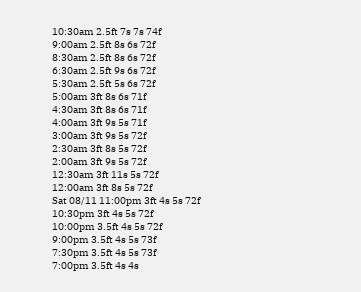10:30am 2.5ft 7s 7s 74f
9:00am 2.5ft 8s 6s 72f
8:30am 2.5ft 8s 6s 72f
6:30am 2.5ft 9s 6s 72f
5:30am 2.5ft 5s 6s 72f
5:00am 3ft 8s 6s 71f
4:30am 3ft 8s 6s 71f
4:00am 3ft 9s 5s 71f
3:00am 3ft 9s 5s 72f
2:30am 3ft 8s 5s 72f
2:00am 3ft 9s 5s 72f
12:30am 3ft 11s 5s 72f
12:00am 3ft 8s 5s 72f
Sat 08/11 11:00pm 3ft 4s 5s 72f
10:30pm 3ft 4s 5s 72f
10:00pm 3.5ft 4s 5s 72f
9:00pm 3.5ft 4s 5s 73f
7:30pm 3.5ft 4s 5s 73f
7:00pm 3.5ft 4s 4s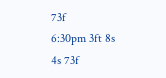73f
6:30pm 3ft 8s 4s 73f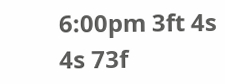6:00pm 3ft 4s 4s 73f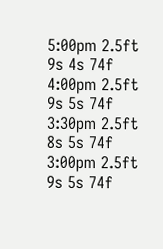5:00pm 2.5ft 9s 4s 74f
4:00pm 2.5ft 9s 5s 74f
3:30pm 2.5ft 8s 5s 74f
3:00pm 2.5ft 9s 5s 74f